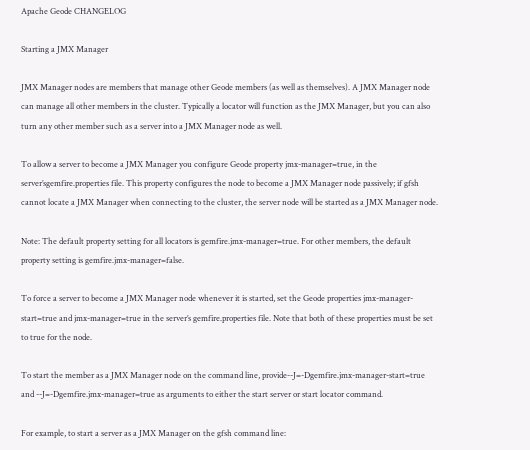Apache Geode CHANGELOG

Starting a JMX Manager

JMX Manager nodes are members that manage other Geode members (as well as themselves). A JMX Manager node can manage all other members in the cluster. Typically a locator will function as the JMX Manager, but you can also turn any other member such as a server into a JMX Manager node as well.

To allow a server to become a JMX Manager you configure Geode property jmx-manager=true, in the server’sgemfire.properties file. This property configures the node to become a JMX Manager node passively; if gfsh cannot locate a JMX Manager when connecting to the cluster, the server node will be started as a JMX Manager node.

Note: The default property setting for all locators is gemfire.jmx-manager=true. For other members, the default property setting is gemfire.jmx-manager=false.

To force a server to become a JMX Manager node whenever it is started, set the Geode properties jmx-manager-start=true and jmx-manager=true in the server’s gemfire.properties file. Note that both of these properties must be set to true for the node.

To start the member as a JMX Manager node on the command line, provide--J=-Dgemfire.jmx-manager-start=true and --J=-Dgemfire.jmx-manager=true as arguments to either the start server or start locator command.

For example, to start a server as a JMX Manager on the gfsh command line: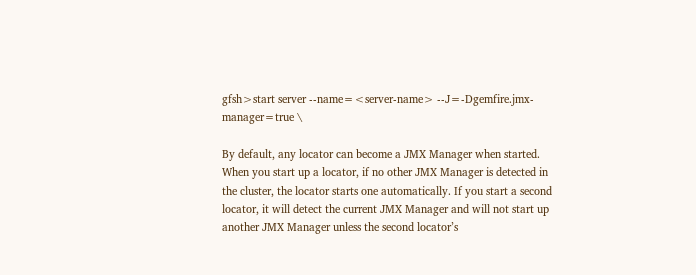gfsh>start server --name=<server-name> --J=-Dgemfire.jmx-manager=true \

By default, any locator can become a JMX Manager when started. When you start up a locator, if no other JMX Manager is detected in the cluster, the locator starts one automatically. If you start a second locator, it will detect the current JMX Manager and will not start up another JMX Manager unless the second locator’s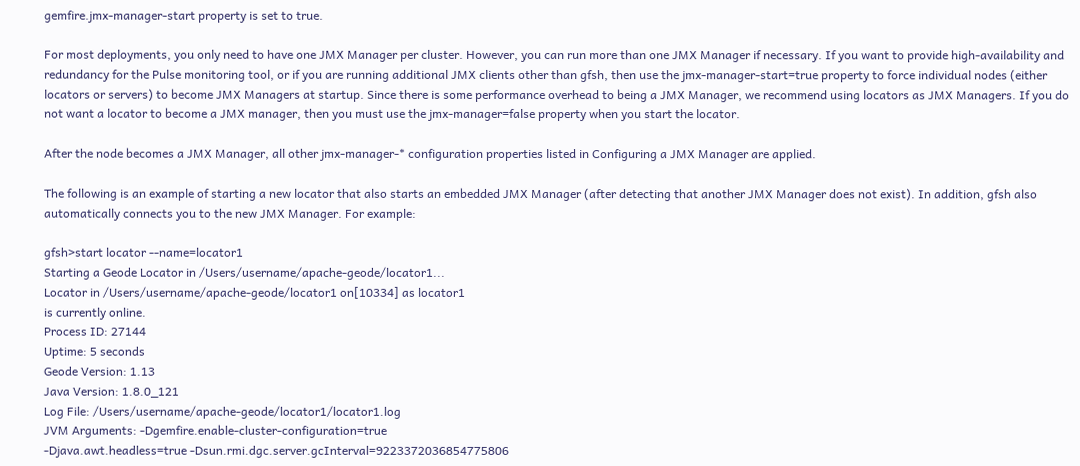gemfire.jmx-manager-start property is set to true.

For most deployments, you only need to have one JMX Manager per cluster. However, you can run more than one JMX Manager if necessary. If you want to provide high-availability and redundancy for the Pulse monitoring tool, or if you are running additional JMX clients other than gfsh, then use the jmx-manager-start=true property to force individual nodes (either locators or servers) to become JMX Managers at startup. Since there is some performance overhead to being a JMX Manager, we recommend using locators as JMX Managers. If you do not want a locator to become a JMX manager, then you must use the jmx-manager=false property when you start the locator.

After the node becomes a JMX Manager, all other jmx-manager-* configuration properties listed in Configuring a JMX Manager are applied.

The following is an example of starting a new locator that also starts an embedded JMX Manager (after detecting that another JMX Manager does not exist). In addition, gfsh also automatically connects you to the new JMX Manager. For example:

gfsh>start locator --name=locator1
Starting a Geode Locator in /Users/username/apache-geode/locator1...
Locator in /Users/username/apache-geode/locator1 on[10334] as locator1
is currently online.
Process ID: 27144
Uptime: 5 seconds
Geode Version: 1.13
Java Version: 1.8.0_121
Log File: /Users/username/apache-geode/locator1/locator1.log
JVM Arguments: -Dgemfire.enable-cluster-configuration=true
-Djava.awt.headless=true -Dsun.rmi.dgc.server.gcInterval=9223372036854775806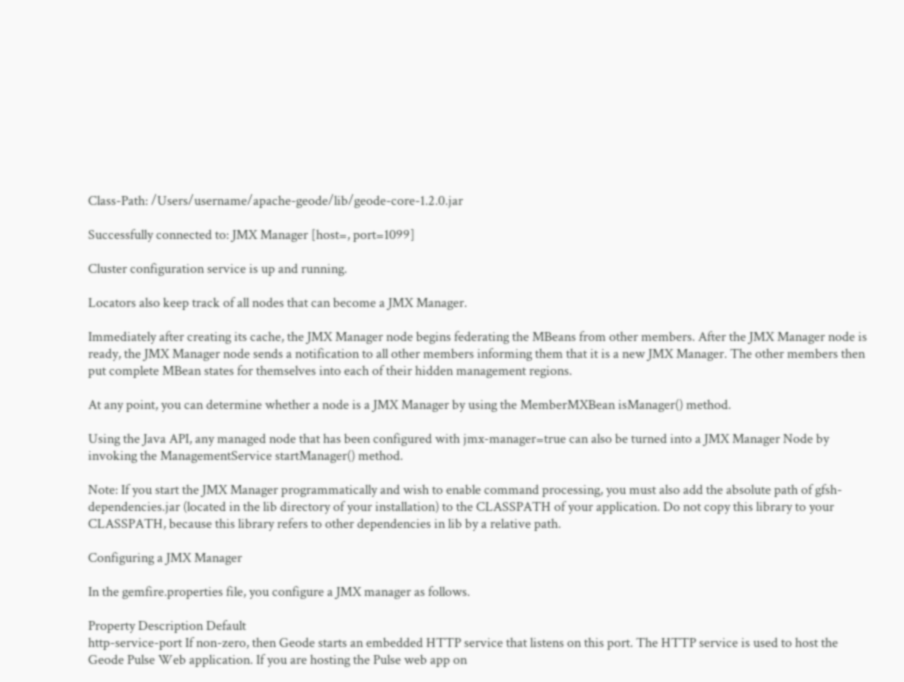Class-Path: /Users/username/apache-geode/lib/geode-core-1.2.0.jar

Successfully connected to: JMX Manager [host=, port=1099]

Cluster configuration service is up and running.

Locators also keep track of all nodes that can become a JMX Manager.

Immediately after creating its cache, the JMX Manager node begins federating the MBeans from other members. After the JMX Manager node is ready, the JMX Manager node sends a notification to all other members informing them that it is a new JMX Manager. The other members then put complete MBean states for themselves into each of their hidden management regions.

At any point, you can determine whether a node is a JMX Manager by using the MemberMXBean isManager() method.

Using the Java API, any managed node that has been configured with jmx-manager=true can also be turned into a JMX Manager Node by invoking the ManagementService startManager() method.

Note: If you start the JMX Manager programmatically and wish to enable command processing, you must also add the absolute path of gfsh-dependencies.jar (located in the lib directory of your installation) to the CLASSPATH of your application. Do not copy this library to your CLASSPATH, because this library refers to other dependencies in lib by a relative path.

Configuring a JMX Manager

In the gemfire.properties file, you configure a JMX manager as follows.

Property Description Default
http-service-port If non-zero, then Geode starts an embedded HTTP service that listens on this port. The HTTP service is used to host the Geode Pulse Web application. If you are hosting the Pulse web app on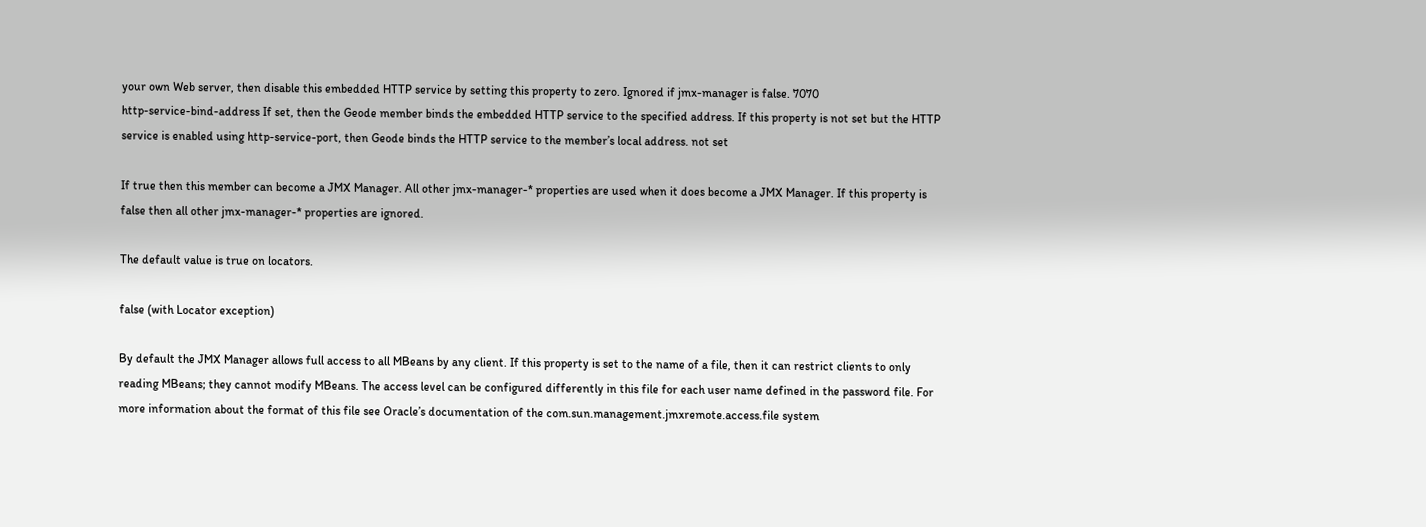your own Web server, then disable this embedded HTTP service by setting this property to zero. Ignored if jmx-manager is false. 7070
http-service-bind-address If set, then the Geode member binds the embedded HTTP service to the specified address. If this property is not set but the HTTP service is enabled using http-service-port, then Geode binds the HTTP service to the member’s local address. not set

If true then this member can become a JMX Manager. All other jmx-manager-* properties are used when it does become a JMX Manager. If this property is false then all other jmx-manager-* properties are ignored.

The default value is true on locators.

false (with Locator exception)

By default the JMX Manager allows full access to all MBeans by any client. If this property is set to the name of a file, then it can restrict clients to only reading MBeans; they cannot modify MBeans. The access level can be configured differently in this file for each user name defined in the password file. For more information about the format of this file see Oracle’s documentation of the com.sun.management.jmxremote.access.file system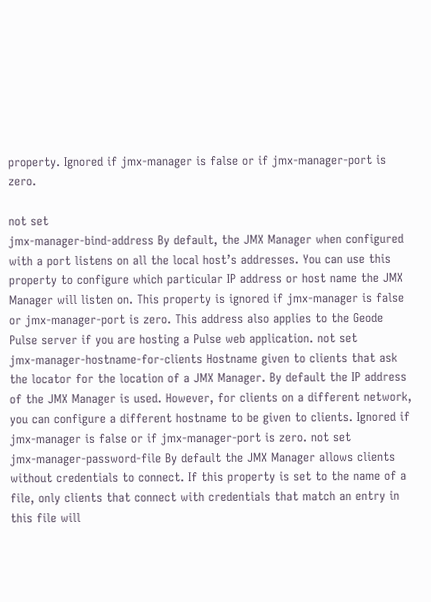property. Ignored if jmx-manager is false or if jmx-manager-port is zero.

not set
jmx-manager-bind-address By default, the JMX Manager when configured with a port listens on all the local host’s addresses. You can use this property to configure which particular IP address or host name the JMX Manager will listen on. This property is ignored if jmx-manager is false or jmx-manager-port is zero. This address also applies to the Geode Pulse server if you are hosting a Pulse web application. not set
jmx-manager-hostname-for-clients Hostname given to clients that ask the locator for the location of a JMX Manager. By default the IP address of the JMX Manager is used. However, for clients on a different network, you can configure a different hostname to be given to clients. Ignored if jmx-manager is false or if jmx-manager-port is zero. not set
jmx-manager-password-file By default the JMX Manager allows clients without credentials to connect. If this property is set to the name of a file, only clients that connect with credentials that match an entry in this file will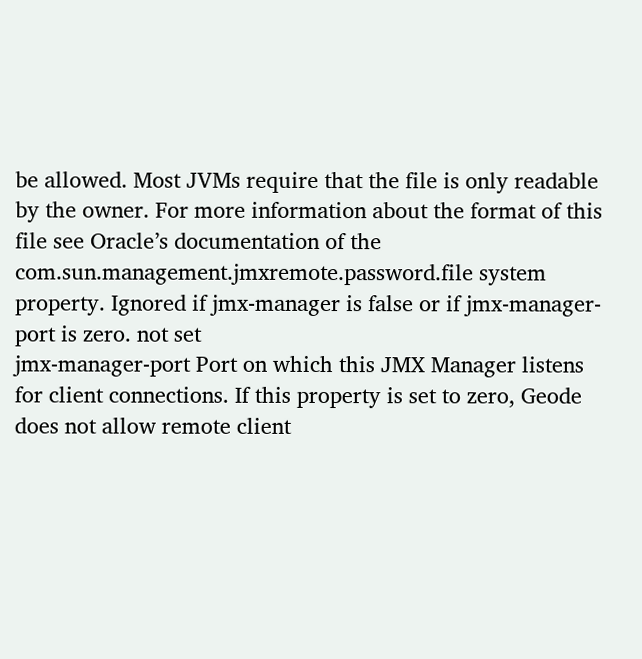be allowed. Most JVMs require that the file is only readable by the owner. For more information about the format of this file see Oracle’s documentation of the com.sun.management.jmxremote.password.file system property. Ignored if jmx-manager is false or if jmx-manager-port is zero. not set
jmx-manager-port Port on which this JMX Manager listens for client connections. If this property is set to zero, Geode does not allow remote client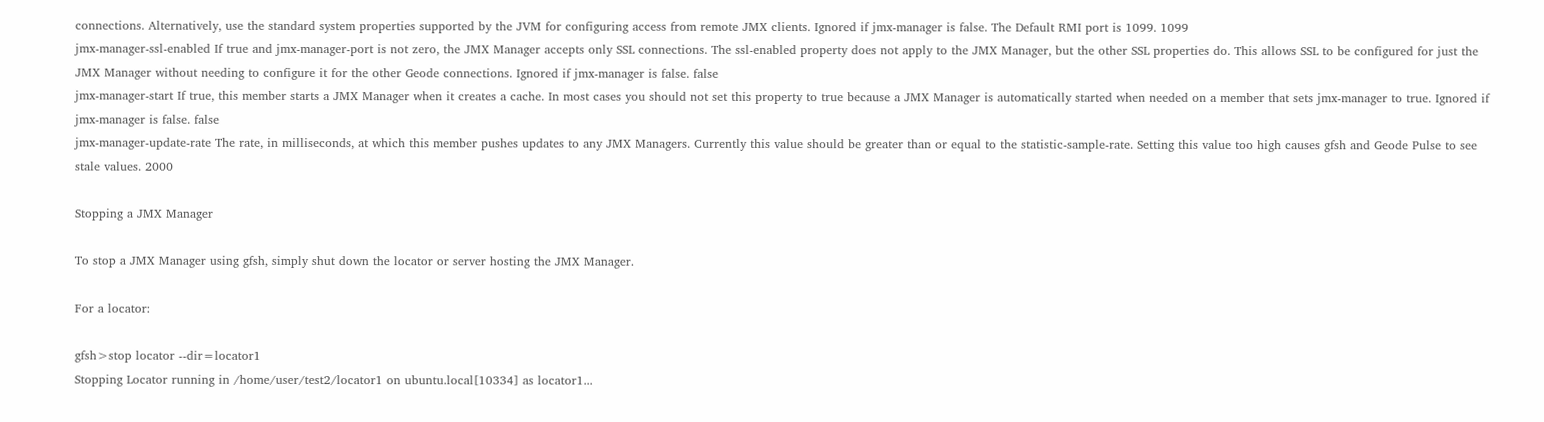connections. Alternatively, use the standard system properties supported by the JVM for configuring access from remote JMX clients. Ignored if jmx-manager is false. The Default RMI port is 1099. 1099
jmx-manager-ssl-enabled If true and jmx-manager-port is not zero, the JMX Manager accepts only SSL connections. The ssl-enabled property does not apply to the JMX Manager, but the other SSL properties do. This allows SSL to be configured for just the JMX Manager without needing to configure it for the other Geode connections. Ignored if jmx-manager is false. false
jmx-manager-start If true, this member starts a JMX Manager when it creates a cache. In most cases you should not set this property to true because a JMX Manager is automatically started when needed on a member that sets jmx-manager to true. Ignored if jmx-manager is false. false
jmx-manager-update-rate The rate, in milliseconds, at which this member pushes updates to any JMX Managers. Currently this value should be greater than or equal to the statistic-sample-rate. Setting this value too high causes gfsh and Geode Pulse to see stale values. 2000

Stopping a JMX Manager

To stop a JMX Manager using gfsh, simply shut down the locator or server hosting the JMX Manager.

For a locator:

gfsh>stop locator --dir=locator1
Stopping Locator running in /home/user/test2/locator1 on ubuntu.local[10334] as locator1...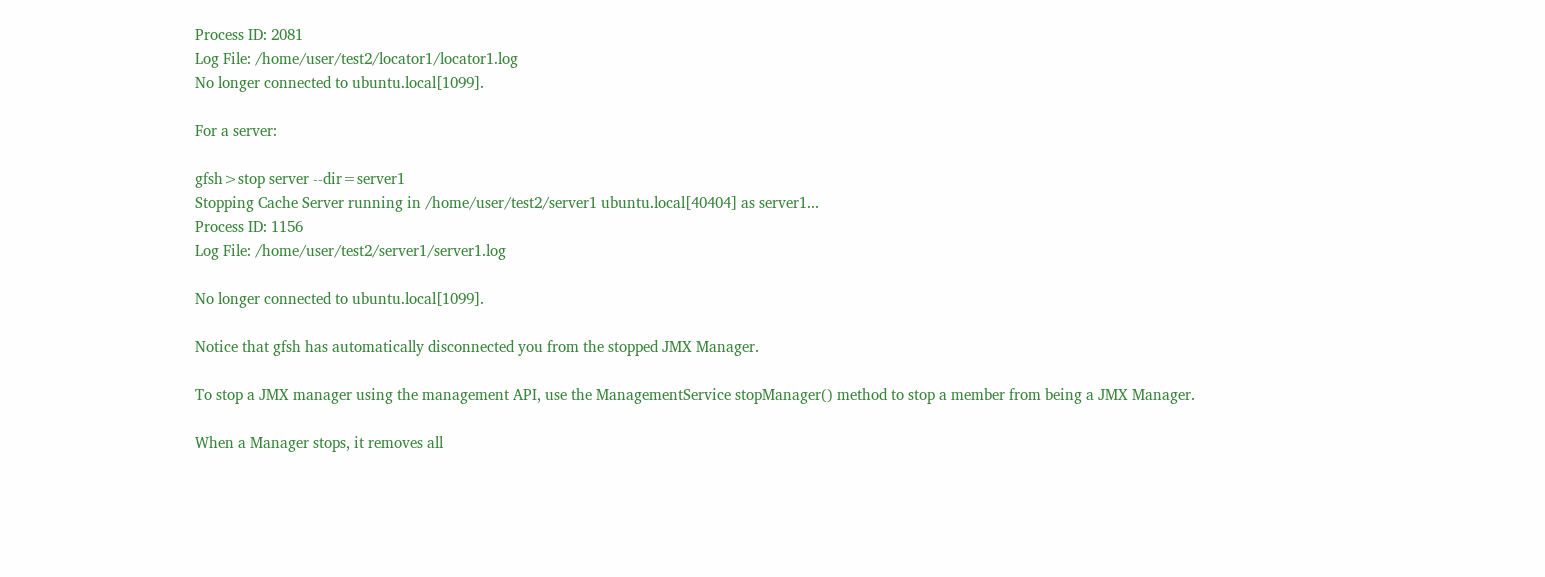Process ID: 2081
Log File: /home/user/test2/locator1/locator1.log
No longer connected to ubuntu.local[1099].

For a server:

gfsh>stop server --dir=server1
Stopping Cache Server running in /home/user/test2/server1 ubuntu.local[40404] as server1...
Process ID: 1156
Log File: /home/user/test2/server1/server1.log

No longer connected to ubuntu.local[1099].

Notice that gfsh has automatically disconnected you from the stopped JMX Manager.

To stop a JMX manager using the management API, use the ManagementService stopManager() method to stop a member from being a JMX Manager.

When a Manager stops, it removes all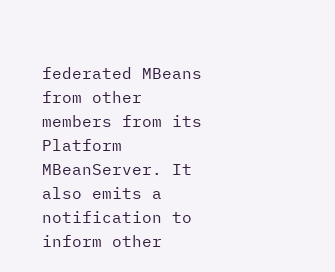federated MBeans from other members from its Platform MBeanServer. It also emits a notification to inform other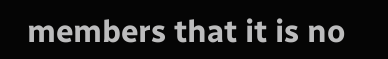members that it is no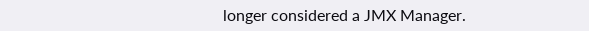longer considered a JMX Manager.